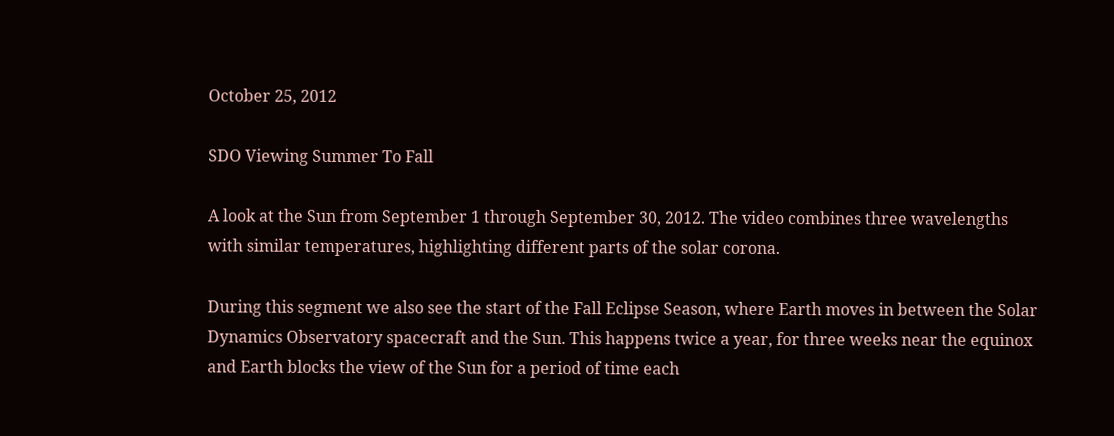October 25, 2012

SDO Viewing Summer To Fall

A look at the Sun from September 1 through September 30, 2012. The video combines three wavelengths with similar temperatures, highlighting different parts of the solar corona.

During this segment we also see the start of the Fall Eclipse Season, where Earth moves in between the Solar Dynamics Observatory spacecraft and the Sun. This happens twice a year, for three weeks near the equinox and Earth blocks the view of the Sun for a period of time each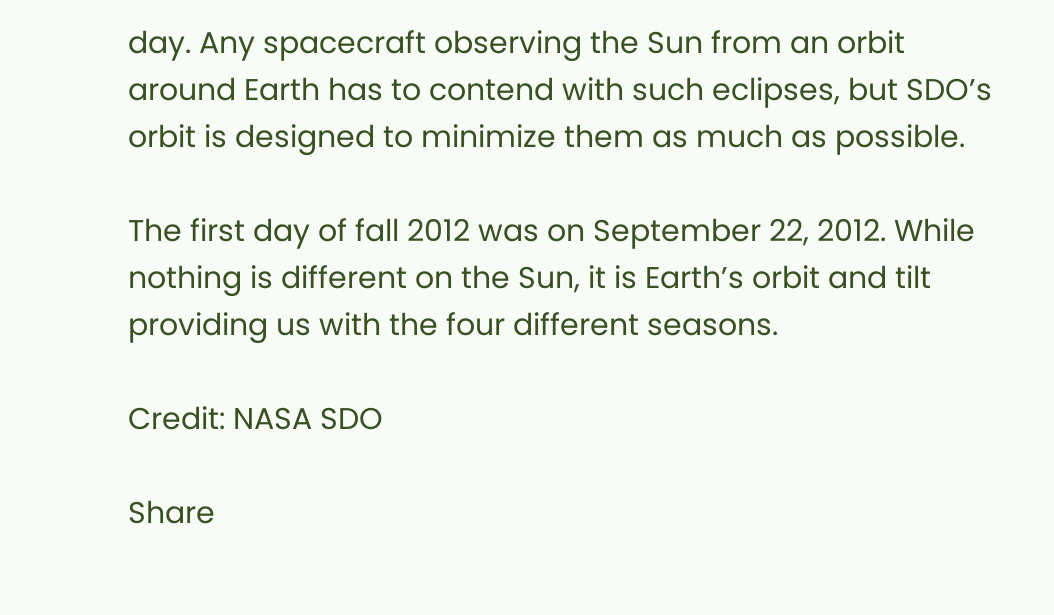day. Any spacecraft observing the Sun from an orbit around Earth has to contend with such eclipses, but SDO’s orbit is designed to minimize them as much as possible.

The first day of fall 2012 was on September 22, 2012. While nothing is different on the Sun, it is Earth’s orbit and tilt providing us with the four different seasons.

Credit: NASA SDO

Share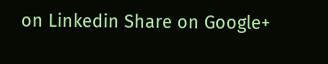on Linkedin Share on Google+